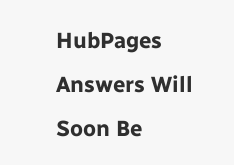HubPages Answers Will Soon Be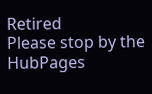Retired
Please stop by the HubPages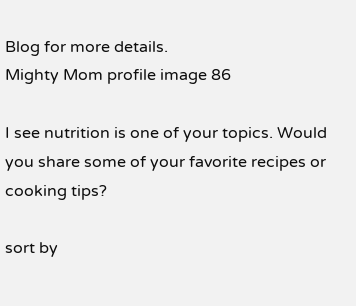Blog for more details.
Mighty Mom profile image 86

I see nutrition is one of your topics. Would you share some of your favorite recipes or cooking tips?

sort by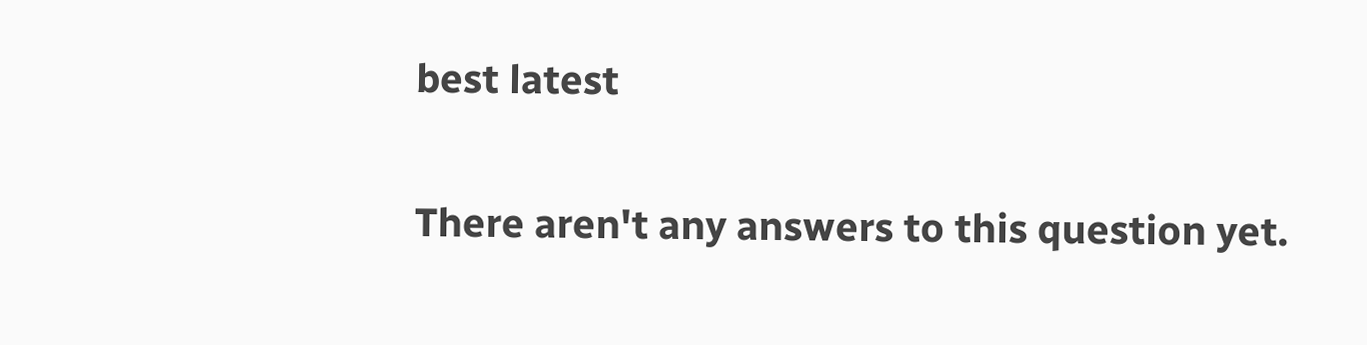best latest

There aren't any answers to this question yet.